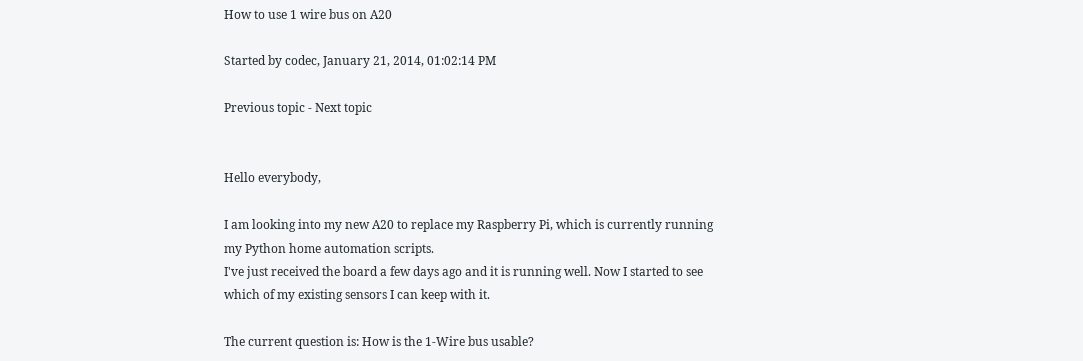How to use 1 wire bus on A20

Started by codec, January 21, 2014, 01:02:14 PM

Previous topic - Next topic


Hello everybody,

I am looking into my new A20 to replace my Raspberry Pi, which is currently running my Python home automation scripts.
I've just received the board a few days ago and it is running well. Now I started to see which of my existing sensors I can keep with it.

The current question is: How is the 1-Wire bus usable?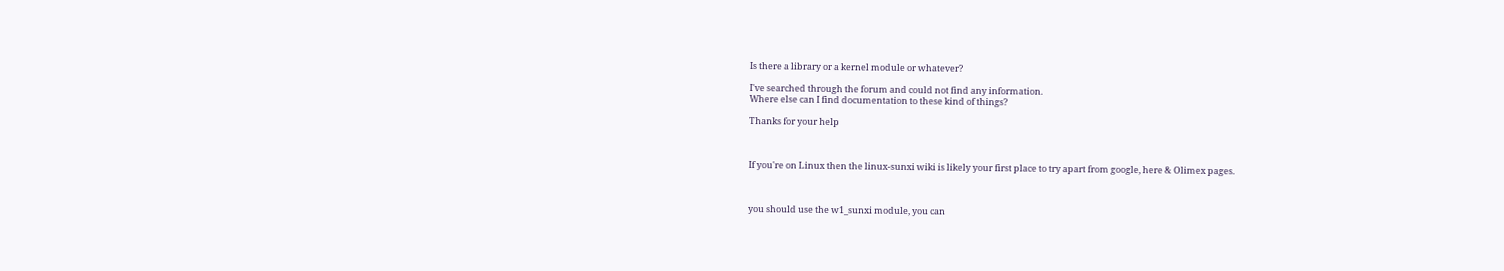Is there a library or a kernel module or whatever?

I've searched through the forum and could not find any information.
Where else can I find documentation to these kind of things?

Thanks for your help



If you're on Linux then the linux-sunxi wiki is likely your first place to try apart from google, here & Olimex pages.



you should use the w1_sunxi module, you can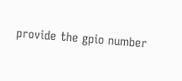provide the gpio number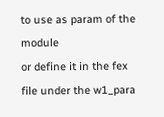to use as param of the module
or define it in the fex file under the w1_para